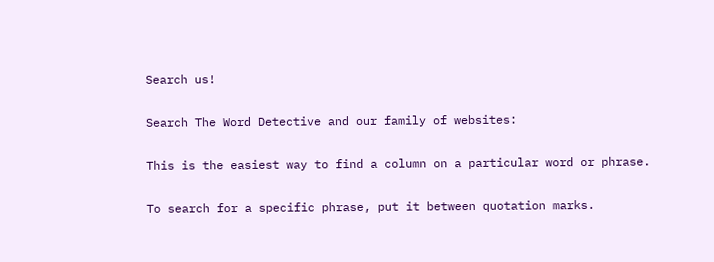Search us!

Search The Word Detective and our family of websites:

This is the easiest way to find a column on a particular word or phrase.

To search for a specific phrase, put it between quotation marks.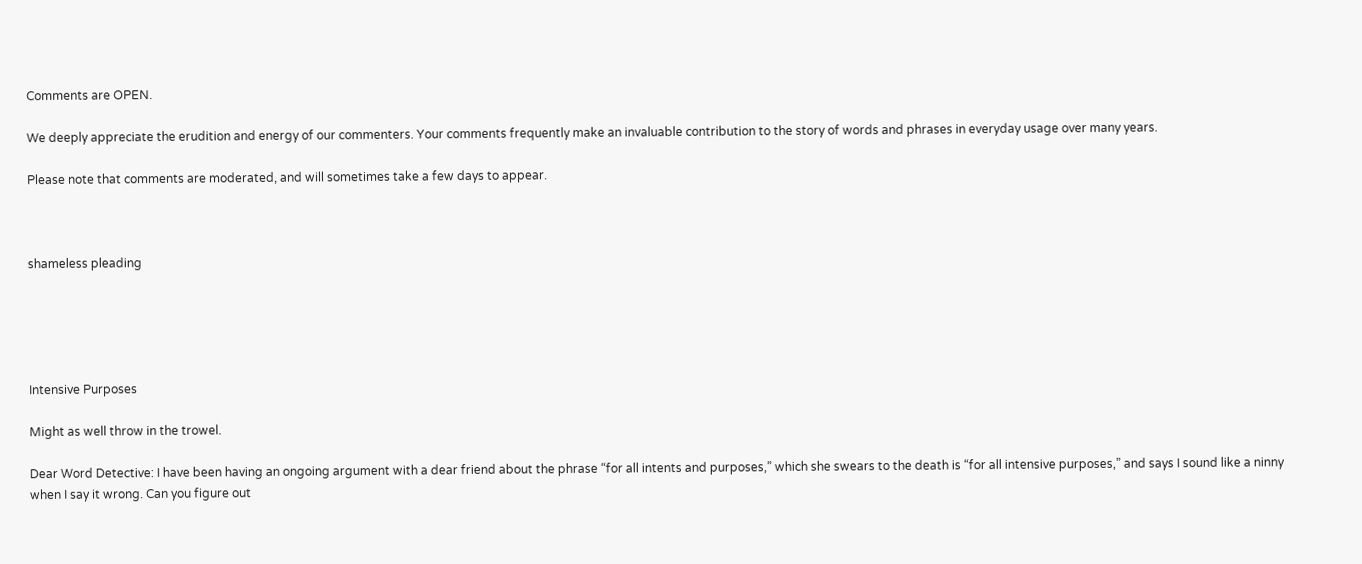Comments are OPEN.

We deeply appreciate the erudition and energy of our commenters. Your comments frequently make an invaluable contribution to the story of words and phrases in everyday usage over many years.

Please note that comments are moderated, and will sometimes take a few days to appear.



shameless pleading





Intensive Purposes

Might as well throw in the trowel.

Dear Word Detective: I have been having an ongoing argument with a dear friend about the phrase “for all intents and purposes,” which she swears to the death is “for all intensive purposes,” and says I sound like a ninny when I say it wrong. Can you figure out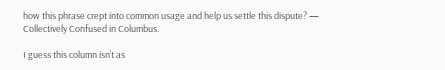how this phrase crept into common usage and help us settle this dispute? — Collectively Confused in Columbus.

I guess this column isn’t as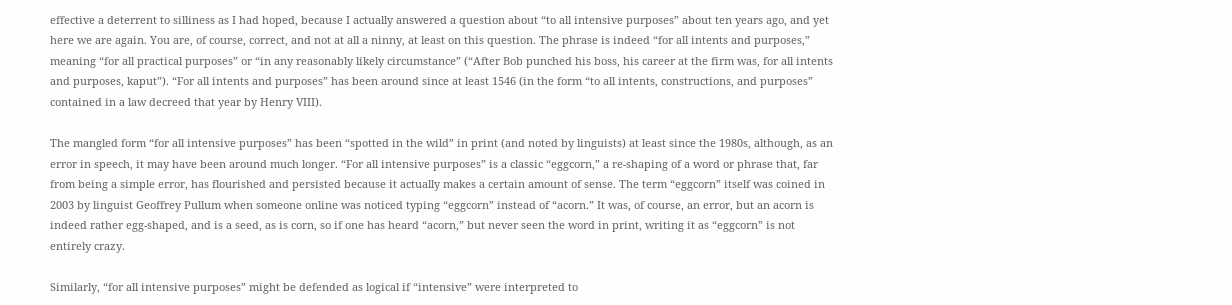effective a deterrent to silliness as I had hoped, because I actually answered a question about “to all intensive purposes” about ten years ago, and yet here we are again. You are, of course, correct, and not at all a ninny, at least on this question. The phrase is indeed “for all intents and purposes,” meaning “for all practical purposes” or “in any reasonably likely circumstance” (“After Bob punched his boss, his career at the firm was, for all intents and purposes, kaput”). “For all intents and purposes” has been around since at least 1546 (in the form “to all intents, constructions, and purposes” contained in a law decreed that year by Henry VIII).

The mangled form “for all intensive purposes” has been “spotted in the wild” in print (and noted by linguists) at least since the 1980s, although, as an error in speech, it may have been around much longer. “For all intensive purposes” is a classic “eggcorn,” a re-shaping of a word or phrase that, far from being a simple error, has flourished and persisted because it actually makes a certain amount of sense. The term “eggcorn” itself was coined in 2003 by linguist Geoffrey Pullum when someone online was noticed typing “eggcorn” instead of “acorn.” It was, of course, an error, but an acorn is indeed rather egg-shaped, and is a seed, as is corn, so if one has heard “acorn,” but never seen the word in print, writing it as “eggcorn” is not entirely crazy.

Similarly, “for all intensive purposes” might be defended as logical if “intensive” were interpreted to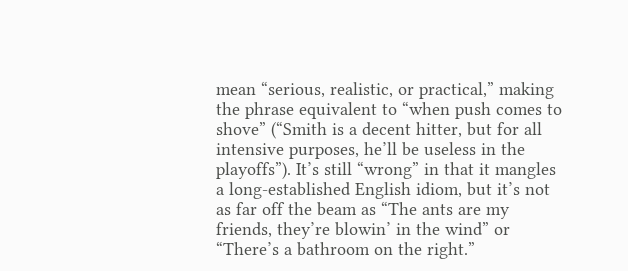mean “serious, realistic, or practical,” making the phrase equivalent to “when push comes to shove” (“Smith is a decent hitter, but for all intensive purposes, he’ll be useless in the playoffs”). It’s still “wrong” in that it mangles a long-established English idiom, but it’s not as far off the beam as “The ants are my friends, they’re blowin’ in the wind” or “There’s a bathroom on the right.”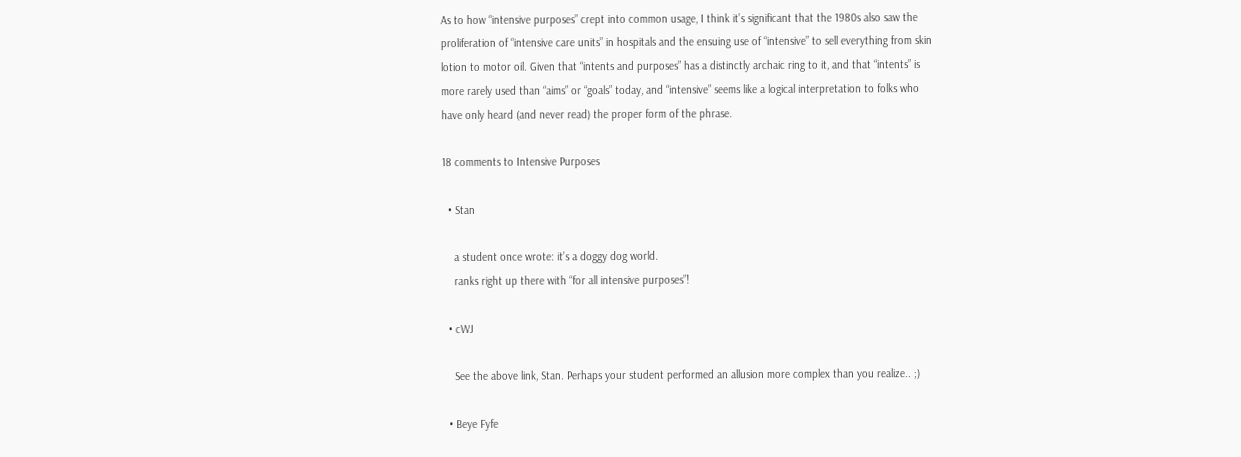As to how “intensive purposes” crept into common usage, I think it’s significant that the 1980s also saw the proliferation of “intensive care units” in hospitals and the ensuing use of “intensive” to sell everything from skin lotion to motor oil. Given that “intents and purposes” has a distinctly archaic ring to it, and that “intents” is more rarely used than “aims” or “goals” today, and “intensive” seems like a logical interpretation to folks who have only heard (and never read) the proper form of the phrase.

18 comments to Intensive Purposes

  • Stan

    a student once wrote: it’s a doggy dog world.
    ranks right up there with “for all intensive purposes”!

  • cWJ

    See the above link, Stan. Perhaps your student performed an allusion more complex than you realize.. ;)

  • Beye Fyfe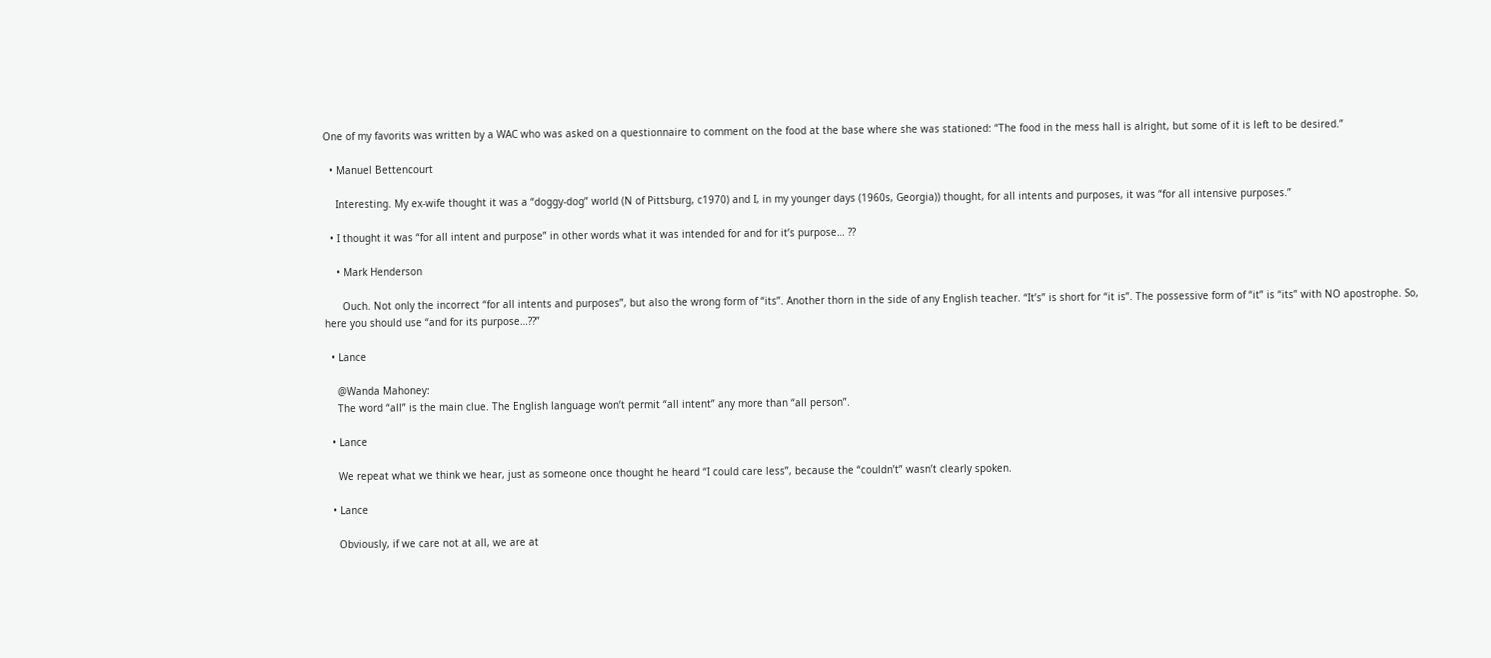One of my favorits was written by a WAC who was asked on a questionnaire to comment on the food at the base where she was stationed: “The food in the mess hall is alright, but some of it is left to be desired.”

  • Manuel Bettencourt

    Interesting. My ex-wife thought it was a “doggy-dog” world (N of Pittsburg, c1970) and I, in my younger days (1960s, Georgia)) thought, for all intents and purposes, it was “for all intensive purposes.”

  • I thought it was “for all intent and purpose” in other words what it was intended for and for it’s purpose… ??

    • Mark Henderson

      Ouch. Not only the incorrect “for all intents and purposes”, but also the wrong form of “its”. Another thorn in the side of any English teacher. “It’s” is short for “it is”. The possessive form of “it” is “its” with NO apostrophe. So, here you should use “and for its purpose…??”

  • Lance

    @Wanda Mahoney:
    The word “all” is the main clue. The English language won’t permit “all intent” any more than “all person”.

  • Lance

    We repeat what we think we hear, just as someone once thought he heard “I could care less”, because the “couldn’t” wasn’t clearly spoken.

  • Lance

    Obviously, if we care not at all, we are at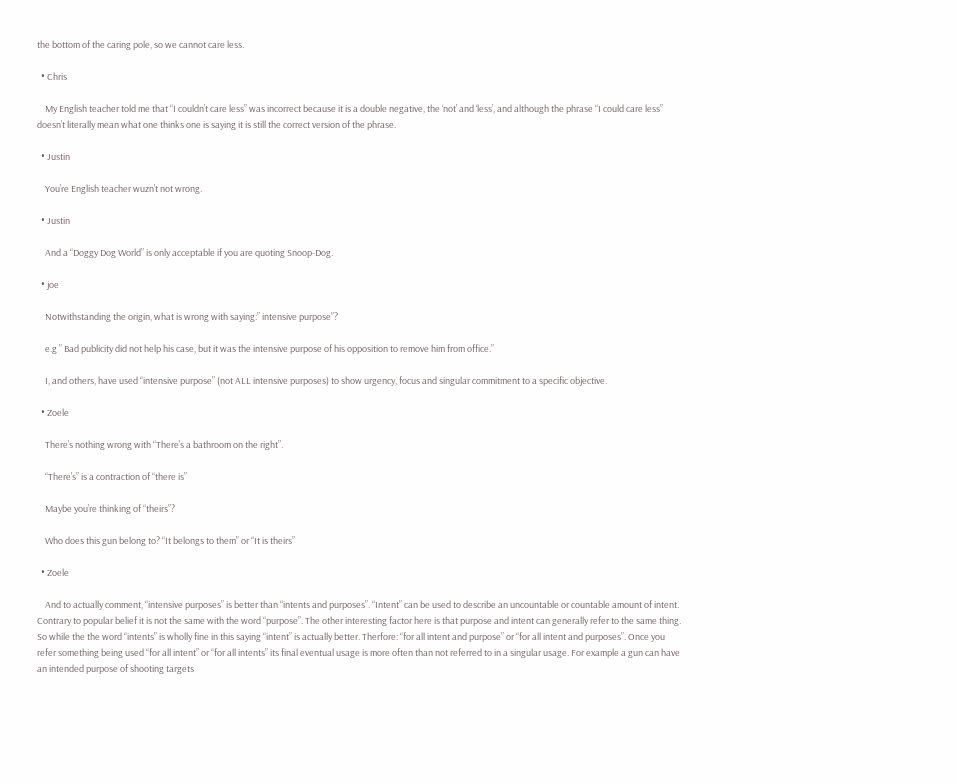the bottom of the caring pole, so we cannot care less.

  • Chris

    My English teacher told me that “I couldn’t care less” was incorrect because it is a double negative, the ‘not’ and ‘less’, and although the phrase “I could care less” doesn’t literally mean what one thinks one is saying it is still the correct version of the phrase.

  • Justin

    You’re English teacher wuzn’t not wrong.

  • Justin

    And a “Doggy Dog World” is only acceptable if you are quoting Snoop-Dog.

  • joe

    Notwithstanding the origin, what is wrong with saying:” intensive purpose”?

    e.g ” Bad publicity did not help his case, but it was the intensive purpose of his opposition to remove him from office.”

    I, and others, have used “intensive purpose” (not ALL intensive purposes) to show urgency, focus and singular commitment to a specific objective.

  • Zoele

    There’s nothing wrong with “There’s a bathroom on the right”.

    “There’s” is a contraction of “there is”

    Maybe you’re thinking of “theirs”?

    Who does this gun belong to? “It belongs to them” or “It is theirs”

  • Zoele

    And to actually comment, “intensive purposes” is better than “intents and purposes”. “Intent” can be used to describe an uncountable or countable amount of intent. Contrary to popular belief it is not the same with the word “purpose”. The other interesting factor here is that purpose and intent can generally refer to the same thing. So while the the word “intents” is wholly fine in this saying “intent” is actually better. Therfore: “for all intent and purpose” or “for all intent and purposes”. Once you refer something being used “for all intent” or “for all intents” its final eventual usage is more often than not referred to in a singular usage. For example a gun can have an intended purpose of shooting targets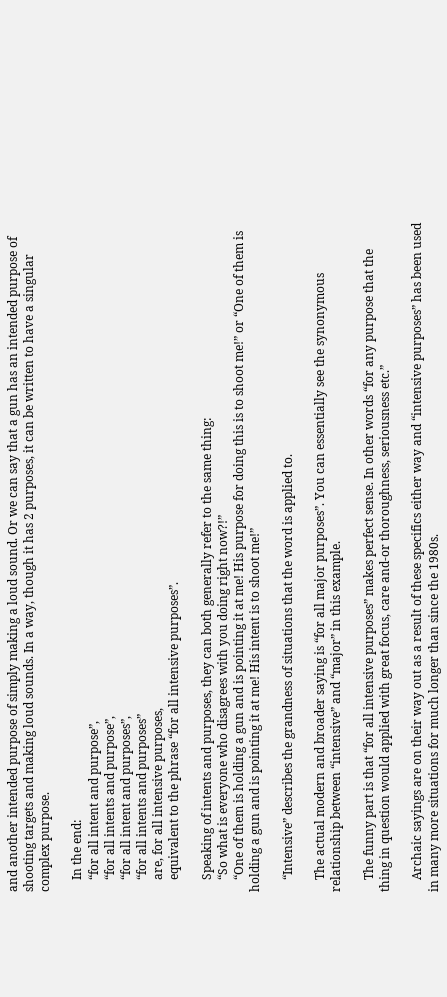and another intended purpose of simply making a loud sound. Or we can say that a gun has an intended purpose of shooting targets and making loud sounds. In a way, though it has 2 purposes, it can be written to have a singular complex purpose.

    In the end:
    “for all intent and purpose”,
    “for all intents and purpose”,
    “for all intent and purposes”,
    “for all intents and purposes”
    are, for all intensive purposes,
    equivalent to the phrase “for all intensive purposes”.

    Speaking of intents and purposes, they can both generally refer to the same thing:
    “So what is everyone who disagrees with you doing right now?!”
    “One of them is holding a gun and is pointing it at me! His purpose for doing this is to shoot me!” or “One of them is holding a gun and is pointing it at me! His intent is to shoot me!”

    “Intensive” describes the grandness of situations that the word is applied to.

    The actual modern and broader saying is “for all major purposes”. You can essentially see the synonymous relationship between “intensive” and “major” in this example.

    The funny part is that “for all intensive purposes” makes perfect sense. In other words “for any purpose that the thing in question would applied with great focus, care and-or thoroughness, seriousness etc.”

    Archaic sayings are on their way out as a result of these specifics either way and “intensive purposes” has been used in many more situations for much longer than since the 1980s.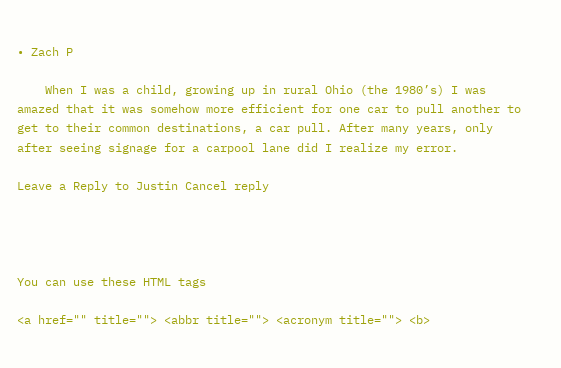• Zach P

    When I was a child, growing up in rural Ohio (the 1980’s) I was amazed that it was somehow more efficient for one car to pull another to get to their common destinations, a car pull. After many years, only after seeing signage for a carpool lane did I realize my error.

Leave a Reply to Justin Cancel reply




You can use these HTML tags

<a href="" title=""> <abbr title=""> <acronym title=""> <b>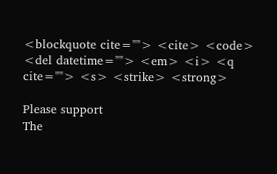<blockquote cite=""> <cite> <code> <del datetime=""> <em> <i> <q cite=""> <s> <strike> <strong>

Please support
The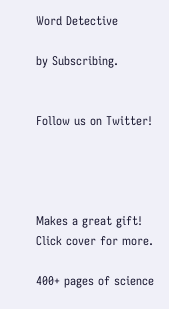Word Detective

by Subscribing.


Follow us on Twitter!




Makes a great gift! Click cover for more.

400+ pages of science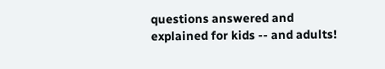questions answered and explained for kids -- and adults!